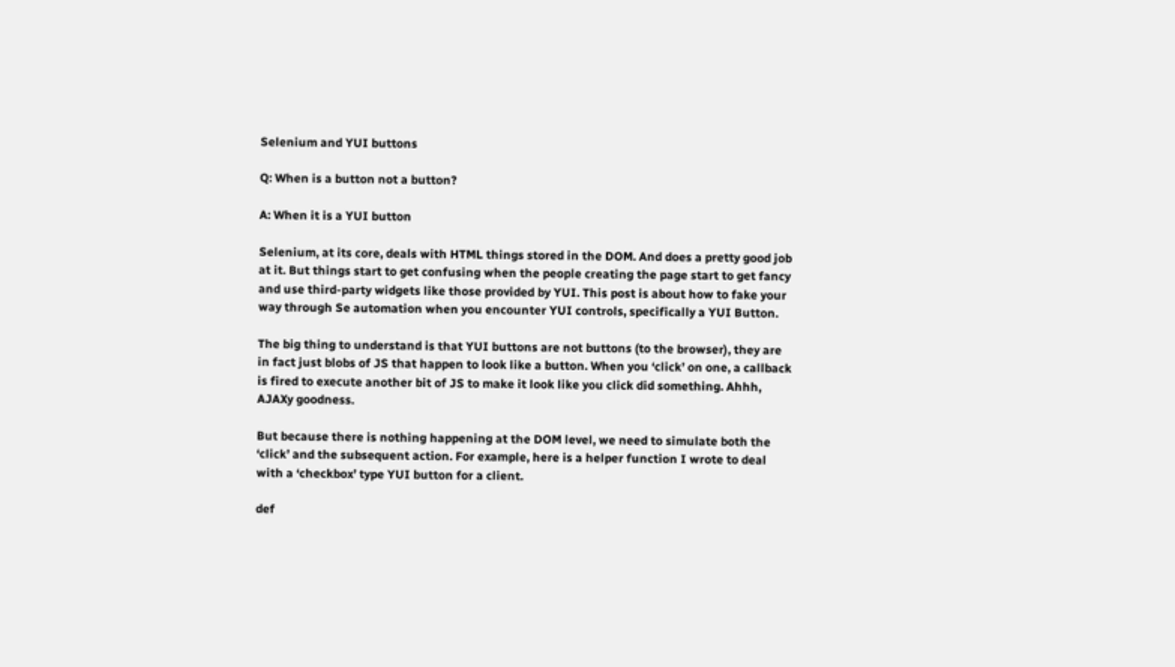Selenium and YUI buttons

Q: When is a button not a button?

A: When it is a YUI button

Selenium, at its core, deals with HTML things stored in the DOM. And does a pretty good job at it. But things start to get confusing when the people creating the page start to get fancy and use third-party widgets like those provided by YUI. This post is about how to fake your way through Se automation when you encounter YUI controls, specifically a YUI Button.

The big thing to understand is that YUI buttons are not buttons (to the browser), they are in fact just blobs of JS that happen to look like a button. When you ‘click’ on one, a callback is fired to execute another bit of JS to make it look like you click did something. Ahhh, AJAXy goodness.

But because there is nothing happening at the DOM level, we need to simulate both the ‘click’ and the subsequent action. For example, here is a helper function I wrote to deal with a ‘checkbox’ type YUI button for a client.

def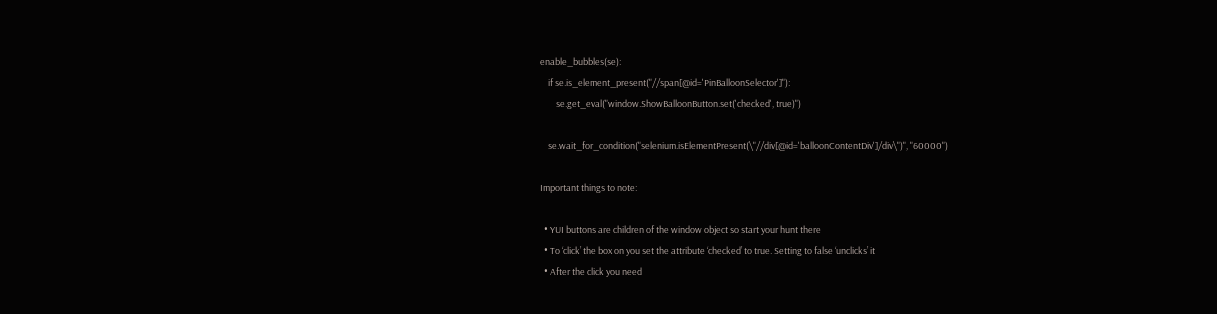enable_bubbles(se):
    if se.is_element_present("//span[@id='PinBalloonSelector']"):
        se.get_eval("window.ShowBalloonButton.set('checked', true)")

    se.wait_for_condition("selenium.isElementPresent(\"//div[@id='balloonContentDiv']/div\")", "60000")

Important things to note:

  • YUI buttons are children of the window object so start your hunt there
  • To ‘click’ the box on you set the attribute ‘checked’ to true. Setting to false ‘unclicks’ it
  • After the click you need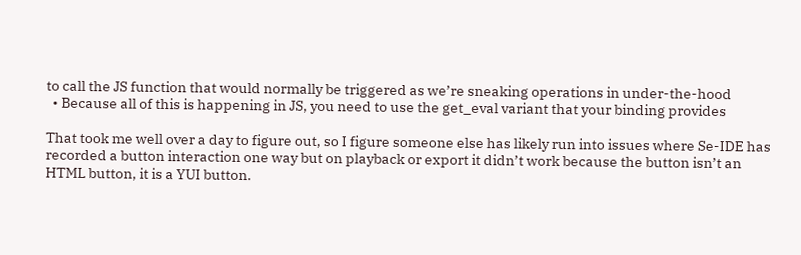to call the JS function that would normally be triggered as we’re sneaking operations in under-the-hood
  • Because all of this is happening in JS, you need to use the get_eval variant that your binding provides

That took me well over a day to figure out, so I figure someone else has likely run into issues where Se-IDE has recorded a button interaction one way but on playback or export it didn’t work because the button isn’t an HTML button, it is a YUI button.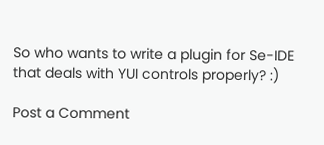So who wants to write a plugin for Se-IDE that deals with YUI controls properly? :)

Post a Comment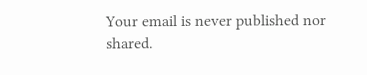Your email is never published nor shared.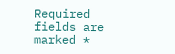Required fields are marked *